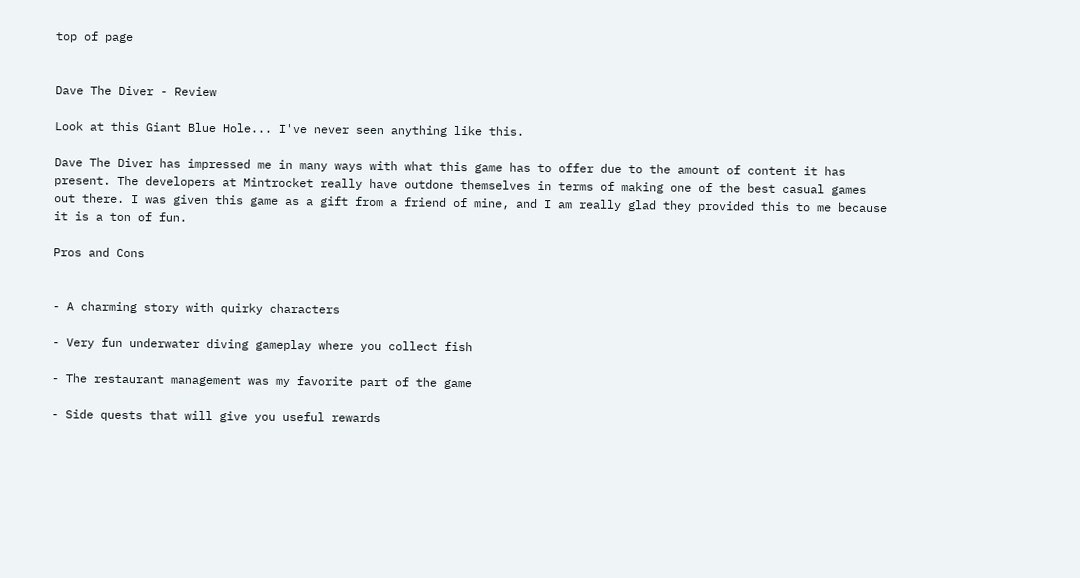top of page


Dave The Diver - Review

Look at this Giant Blue Hole... I've never seen anything like this.

Dave The Diver has impressed me in many ways with what this game has to offer due to the amount of content it has present. The developers at Mintrocket really have outdone themselves in terms of making one of the best casual games out there. I was given this game as a gift from a friend of mine, and I am really glad they provided this to me because it is a ton of fun.

Pros and Cons


- A charming story with quirky characters

- Very fun underwater diving gameplay where you collect fish

- The restaurant management was my favorite part of the game

- Side quests that will give you useful rewards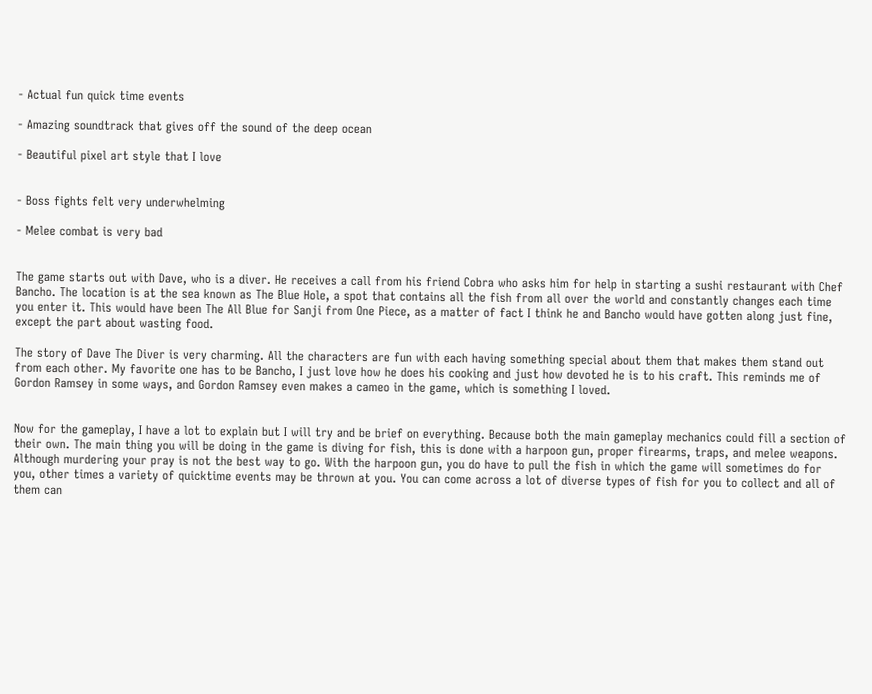- Actual fun quick time events

- Amazing soundtrack that gives off the sound of the deep ocean

- Beautiful pixel art style that I love


- Boss fights felt very underwhelming

- Melee combat is very bad


The game starts out with Dave, who is a diver. He receives a call from his friend Cobra who asks him for help in starting a sushi restaurant with Chef Bancho. The location is at the sea known as The Blue Hole, a spot that contains all the fish from all over the world and constantly changes each time you enter it. This would have been The All Blue for Sanji from One Piece, as a matter of fact I think he and Bancho would have gotten along just fine, except the part about wasting food.

The story of Dave The Diver is very charming. All the characters are fun with each having something special about them that makes them stand out from each other. My favorite one has to be Bancho, I just love how he does his cooking and just how devoted he is to his craft. This reminds me of Gordon Ramsey in some ways, and Gordon Ramsey even makes a cameo in the game, which is something I loved.


Now for the gameplay, I have a lot to explain but I will try and be brief on everything. Because both the main gameplay mechanics could fill a section of their own. The main thing you will be doing in the game is diving for fish, this is done with a harpoon gun, proper firearms, traps, and melee weapons. Although murdering your pray is not the best way to go. With the harpoon gun, you do have to pull the fish in which the game will sometimes do for you, other times a variety of quicktime events may be thrown at you. You can come across a lot of diverse types of fish for you to collect and all of them can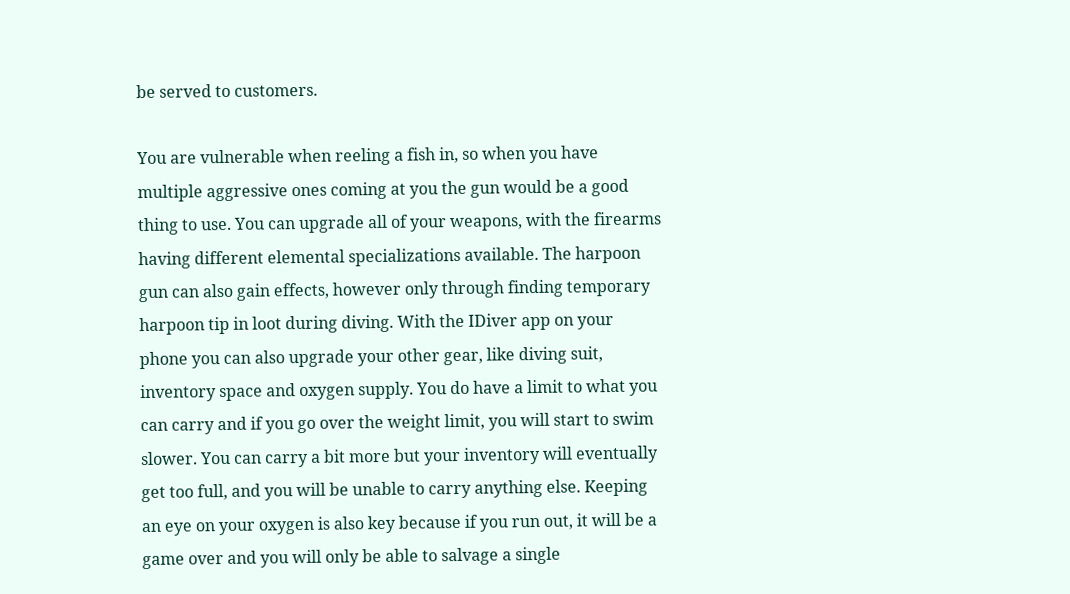be served to customers.

You are vulnerable when reeling a fish in, so when you have multiple aggressive ones coming at you the gun would be a good thing to use. You can upgrade all of your weapons, with the firearms having different elemental specializations available. The harpoon gun can also gain effects, however only through finding temporary harpoon tip in loot during diving. With the IDiver app on your phone you can also upgrade your other gear, like diving suit, inventory space and oxygen supply. You do have a limit to what you can carry and if you go over the weight limit, you will start to swim slower. You can carry a bit more but your inventory will eventually get too full, and you will be unable to carry anything else. Keeping an eye on your oxygen is also key because if you run out, it will be a game over and you will only be able to salvage a single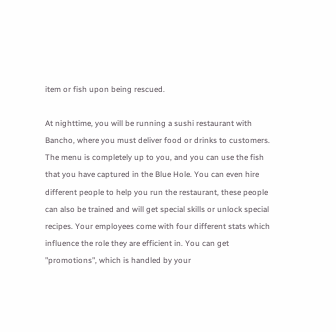item or fish upon being rescued.

At nighttime, you will be running a sushi restaurant with Bancho, where you must deliver food or drinks to customers. The menu is completely up to you, and you can use the fish that you have captured in the Blue Hole. You can even hire different people to help you run the restaurant, these people can also be trained and will get special skills or unlock special recipes. Your employees come with four different stats which influence the role they are efficient in. You can get "promotions", which is handled by your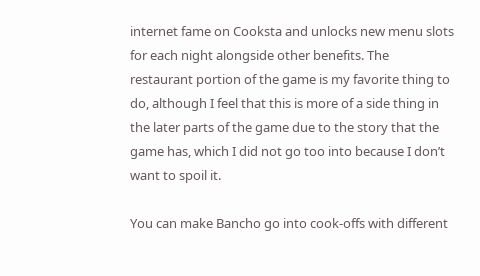internet fame on Cooksta and unlocks new menu slots for each night alongside other benefits. The restaurant portion of the game is my favorite thing to do, although I feel that this is more of a side thing in the later parts of the game due to the story that the game has, which I did not go too into because I don’t want to spoil it.

You can make Bancho go into cook-offs with different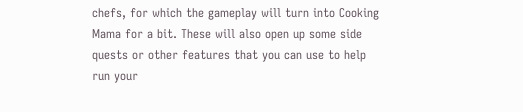chefs, for which the gameplay will turn into Cooking Mama for a bit. These will also open up some side quests or other features that you can use to help run your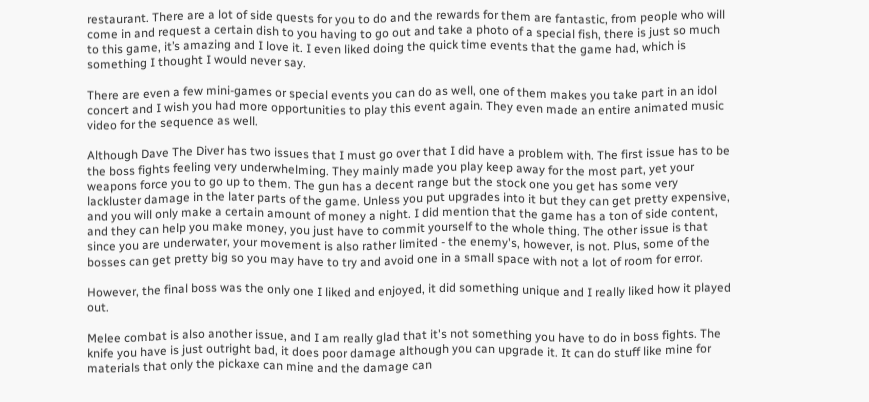restaurant. There are a lot of side quests for you to do and the rewards for them are fantastic, from people who will come in and request a certain dish to you having to go out and take a photo of a special fish, there is just so much to this game, it’s amazing and I love it. I even liked doing the quick time events that the game had, which is something I thought I would never say.

There are even a few mini-games or special events you can do as well, one of them makes you take part in an idol concert and I wish you had more opportunities to play this event again. They even made an entire animated music video for the sequence as well.

Although Dave The Diver has two issues that I must go over that I did have a problem with. The first issue has to be the boss fights feeling very underwhelming. They mainly made you play keep away for the most part, yet your weapons force you to go up to them. The gun has a decent range but the stock one you get has some very lackluster damage in the later parts of the game. Unless you put upgrades into it but they can get pretty expensive, and you will only make a certain amount of money a night. I did mention that the game has a ton of side content, and they can help you make money, you just have to commit yourself to the whole thing. The other issue is that since you are underwater, your movement is also rather limited - the enemy's, however, is not. Plus, some of the bosses can get pretty big so you may have to try and avoid one in a small space with not a lot of room for error.

However, the final boss was the only one I liked and enjoyed, it did something unique and I really liked how it played out.

Melee combat is also another issue, and I am really glad that it's not something you have to do in boss fights. The knife you have is just outright bad, it does poor damage although you can upgrade it. It can do stuff like mine for materials that only the pickaxe can mine and the damage can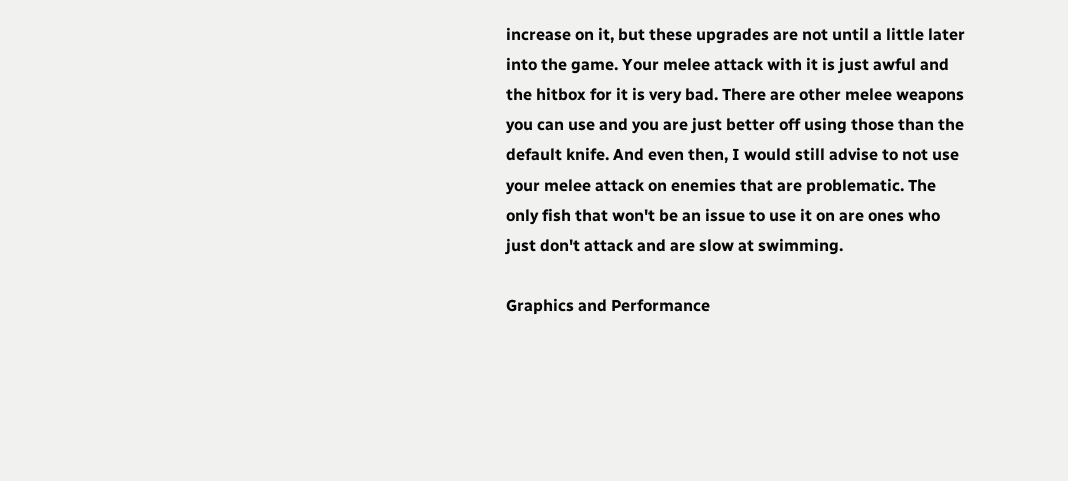increase on it, but these upgrades are not until a little later into the game. Your melee attack with it is just awful and the hitbox for it is very bad. There are other melee weapons you can use and you are just better off using those than the default knife. And even then, I would still advise to not use your melee attack on enemies that are problematic. The only fish that won't be an issue to use it on are ones who just don't attack and are slow at swimming.

Graphics and Performance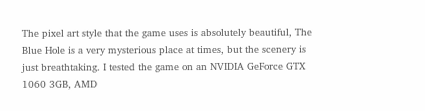The pixel art style that the game uses is absolutely beautiful, The Blue Hole is a very mysterious place at times, but the scenery is just breathtaking. I tested the game on an NVIDIA GeForce GTX 1060 3GB, AMD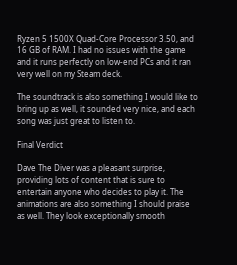Ryzen 5 1500X Quad-Core Processor 3.50, and 16 GB of RAM. I had no issues with the game and it runs perfectly on low-end PCs and it ran very well on my Steam deck.

The soundtrack is also something I would like to bring up as well, it sounded very nice, and each song was just great to listen to.

Final Verdict

Dave The Diver was a pleasant surprise, providing lots of content that is sure to entertain anyone who decides to play it. The animations are also something I should praise as well. They look exceptionally smooth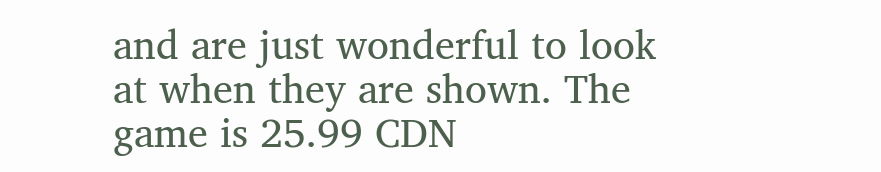and are just wonderful to look at when they are shown. The game is 25.99 CDN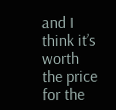and I think it’s worth the price for the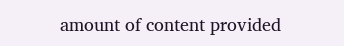amount of content provided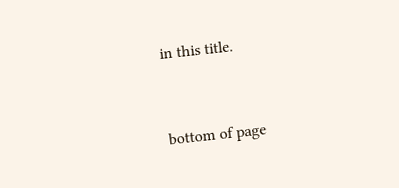in this title.


bottom of page